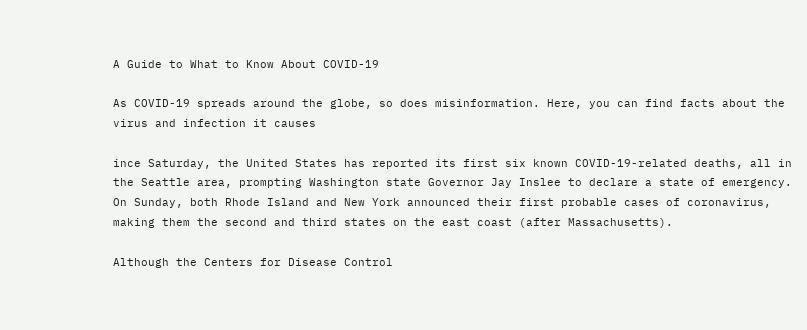A Guide to What to Know About COVID-19

As COVID-19 spreads around the globe, so does misinformation. Here, you can find facts about the virus and infection it causes

ince Saturday, the United States has reported its first six known COVID-19-related deaths, all in the Seattle area, prompting Washington state Governor Jay Inslee to declare a state of emergency. On Sunday, both Rhode Island and New York announced their first probable cases of coronavirus, making them the second and third states on the east coast (after Massachusetts).

Although the Centers for Disease Control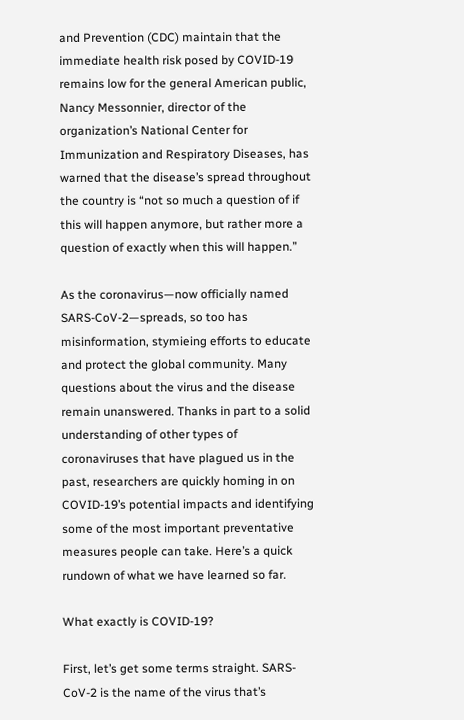and Prevention (CDC) maintain that the immediate health risk posed by COVID-19 remains low for the general American public, Nancy Messonnier, director of the organization’s National Center for Immunization and Respiratory Diseases, has warned that the disease’s spread throughout the country is “not so much a question of if this will happen anymore, but rather more a question of exactly when this will happen.”

As the coronavirus—now officially named SARS-CoV-2—spreads, so too has misinformation, stymieing efforts to educate and protect the global community. Many questions about the virus and the disease remain unanswered. Thanks in part to a solid understanding of other types of coronaviruses that have plagued us in the past, researchers are quickly homing in on COVID-19’s potential impacts and identifying some of the most important preventative measures people can take. Here’s a quick rundown of what we have learned so far.

What exactly is COVID-19?

First, let’s get some terms straight. SARS-CoV-2 is the name of the virus that’s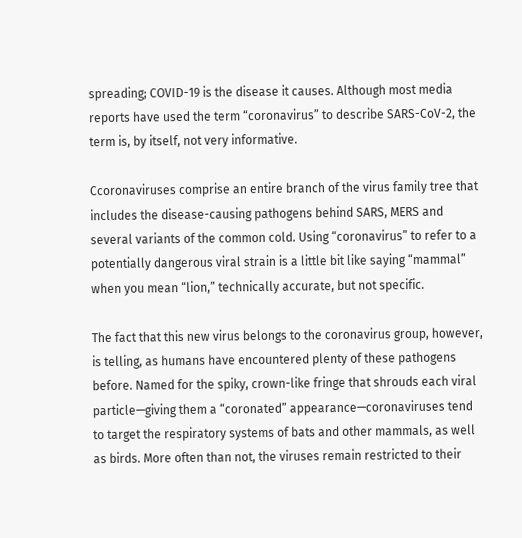spreading; COVID-19 is the disease it causes. Although most media reports have used the term “coronavirus” to describe SARS-CoV-2, the term is, by itself, not very informative.

Ccoronaviruses comprise an entire branch of the virus family tree that includes the disease-causing pathogens behind SARS, MERS and several variants of the common cold. Using “coronavirus” to refer to a potentially dangerous viral strain is a little bit like saying “mammal” when you mean “lion,” technically accurate, but not specific.

The fact that this new virus belongs to the coronavirus group, however, is telling, as humans have encountered plenty of these pathogens before. Named for the spiky, crown-like fringe that shrouds each viral particle—giving them a “coronated” appearance—coronaviruses tend to target the respiratory systems of bats and other mammals, as well as birds. More often than not, the viruses remain restricted to their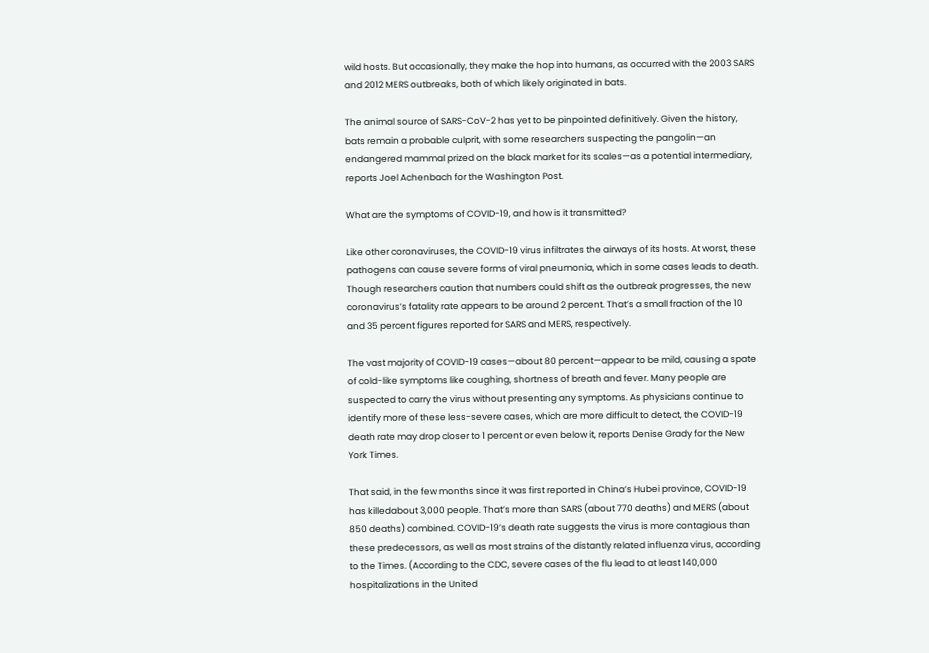wild hosts. But occasionally, they make the hop into humans, as occurred with the 2003 SARS and 2012 MERS outbreaks, both of which likely originated in bats.

The animal source of SARS-CoV-2 has yet to be pinpointed definitively. Given the history, bats remain a probable culprit, with some researchers suspecting the pangolin—an endangered mammal prized on the black market for its scales—as a potential intermediary, reports Joel Achenbach for the Washington Post.

What are the symptoms of COVID-19, and how is it transmitted?

Like other coronaviruses, the COVID-19 virus infiltrates the airways of its hosts. At worst, these pathogens can cause severe forms of viral pneumonia, which in some cases leads to death. Though researchers caution that numbers could shift as the outbreak progresses, the new coronavirus’s fatality rate appears to be around 2 percent. That’s a small fraction of the 10 and 35 percent figures reported for SARS and MERS, respectively.

The vast majority of COVID-19 cases—about 80 percent—appear to be mild, causing a spate of cold-like symptoms like coughing, shortness of breath and fever. Many people are suspected to carry the virus without presenting any symptoms. As physicians continue to identify more of these less-severe cases, which are more difficult to detect, the COVID-19 death rate may drop closer to 1 percent or even below it, reports Denise Grady for the New York Times.

That said, in the few months since it was first reported in China’s Hubei province, COVID-19 has killedabout 3,000 people. That’s more than SARS (about 770 deaths) and MERS (about 850 deaths) combined. COVID-19’s death rate suggests the virus is more contagious than these predecessors, as well as most strains of the distantly related influenza virus, according to the Times. (According to the CDC, severe cases of the flu lead to at least 140,000 hospitalizations in the United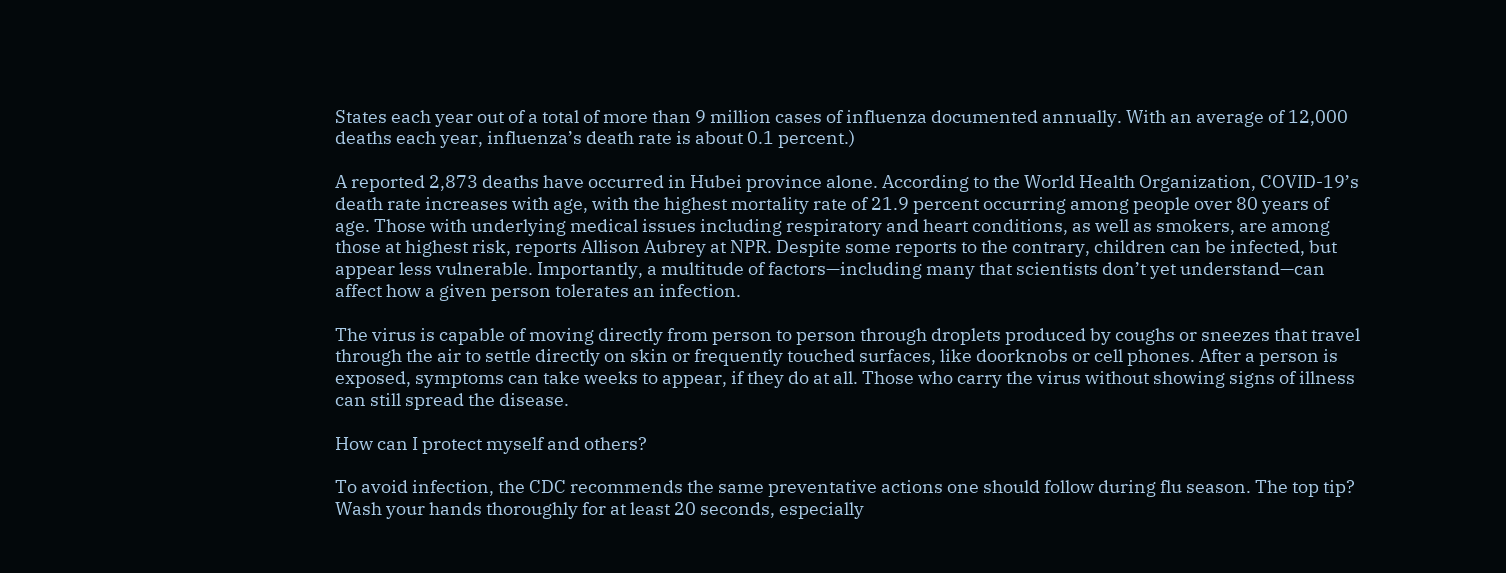States each year out of a total of more than 9 million cases of influenza documented annually. With an average of 12,000 deaths each year, influenza’s death rate is about 0.1 percent.)

A reported 2,873 deaths have occurred in Hubei province alone. According to the World Health Organization, COVID-19’s death rate increases with age, with the highest mortality rate of 21.9 percent occurring among people over 80 years of age. Those with underlying medical issues including respiratory and heart conditions, as well as smokers, are among those at highest risk, reports Allison Aubrey at NPR. Despite some reports to the contrary, children can be infected, but appear less vulnerable. Importantly, a multitude of factors—including many that scientists don’t yet understand—can affect how a given person tolerates an infection.

The virus is capable of moving directly from person to person through droplets produced by coughs or sneezes that travel through the air to settle directly on skin or frequently touched surfaces, like doorknobs or cell phones. After a person is exposed, symptoms can take weeks to appear, if they do at all. Those who carry the virus without showing signs of illness can still spread the disease.

How can I protect myself and others?

To avoid infection, the CDC recommends the same preventative actions one should follow during flu season. The top tip? Wash your hands thoroughly for at least 20 seconds, especially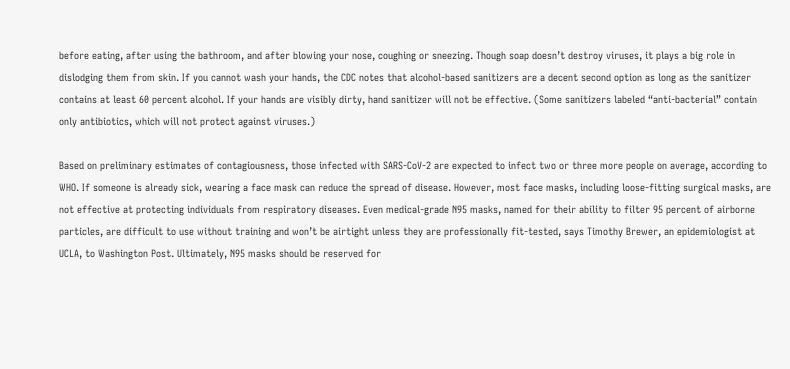before eating, after using the bathroom, and after blowing your nose, coughing or sneezing. Though soap doesn’t destroy viruses, it plays a big role in dislodging them from skin. If you cannot wash your hands, the CDC notes that alcohol-based sanitizers are a decent second option as long as the sanitizer contains at least 60 percent alcohol. If your hands are visibly dirty, hand sanitizer will not be effective. (Some sanitizers labeled “anti-bacterial” contain only antibiotics, which will not protect against viruses.)

Based on preliminary estimates of contagiousness, those infected with SARS-CoV-2 are expected to infect two or three more people on average, according to WHO. If someone is already sick, wearing a face mask can reduce the spread of disease. However, most face masks, including loose-fitting surgical masks, are not effective at protecting individuals from respiratory diseases. Even medical-grade N95 masks, named for their ability to filter 95 percent of airborne particles, are difficult to use without training and won’t be airtight unless they are professionally fit-tested, says Timothy Brewer, an epidemiologist at UCLA, to Washington Post. Ultimately, N95 masks should be reserved for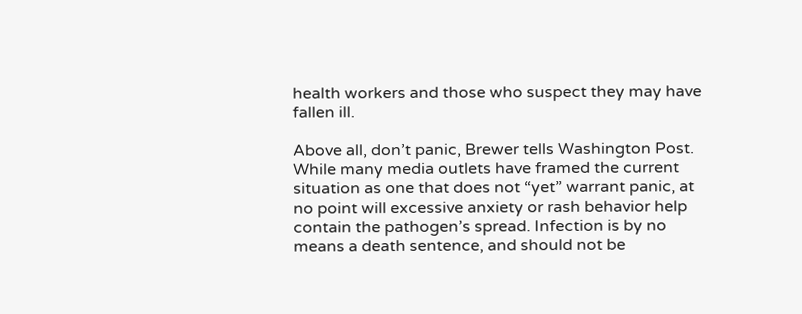health workers and those who suspect they may have fallen ill.

Above all, don’t panic, Brewer tells Washington Post. While many media outlets have framed the current situation as one that does not “yet” warrant panic, at no point will excessive anxiety or rash behavior help contain the pathogen’s spread. Infection is by no means a death sentence, and should not be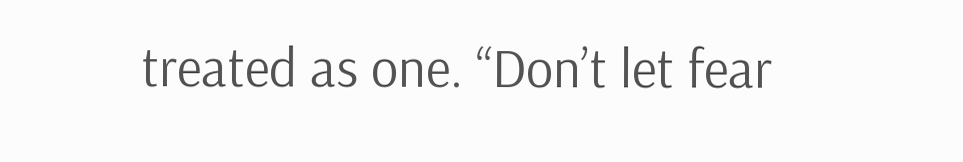treated as one. “Don’t let fear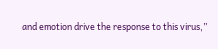and emotion drive the response to this virus,”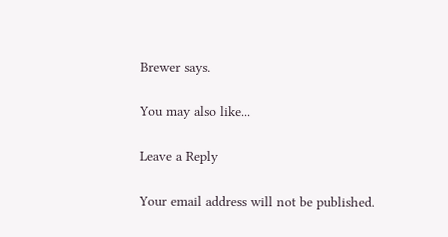Brewer says.

You may also like...

Leave a Reply

Your email address will not be published.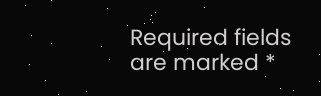Required fields are marked *